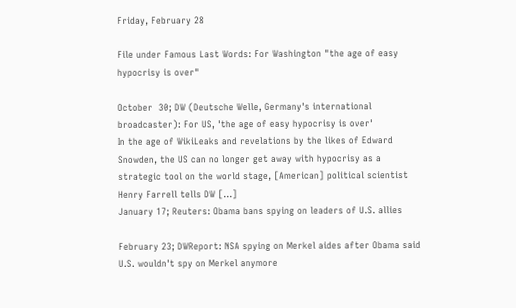Friday, February 28

File under Famous Last Words: For Washington "the age of easy hypocrisy is over"

October  30; DW (Deutsche Welle, Germany's international broadcaster): For US, 'the age of easy hypocrisy is over'
In the age of WikiLeaks and revelations by the likes of Edward Snowden, the US can no longer get away with hypocrisy as a strategic tool on the world stage, [American] political scientist Henry Farrell tells DW [...]
January 17; Reuters: Obama bans spying on leaders of U.S. allies

February 23; DWReport: NSA spying on Merkel aides after Obama said U.S. wouldn't spy on Merkel anymore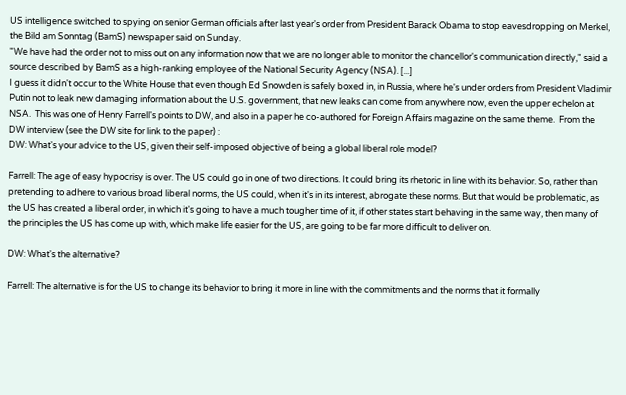US intelligence switched to spying on senior German officials after last year's order from President Barack Obama to stop eavesdropping on Merkel, the Bild am Sonntag (BamS) newspaper said on Sunday.
"We have had the order not to miss out on any information now that we are no longer able to monitor the chancellor's communication directly," said a source described by BamS as a high-ranking employee of the National Security Agency (NSA). [...]
I guess it didn't occur to the White House that even though Ed Snowden is safely boxed in, in Russia, where he's under orders from President Vladimir Putin not to leak new damaging information about the U.S. government, that new leaks can come from anywhere now, even the upper echelon at NSA.  This was one of Henry Farrell's points to DW, and also in a paper he co-authored for Foreign Affairs magazine on the same theme.  From the DW interview (see the DW site for link to the paper) :
DW: What's your advice to the US, given their self-imposed objective of being a global liberal role model?

Farrell: The age of easy hypocrisy is over. The US could go in one of two directions. It could bring its rhetoric in line with its behavior. So, rather than pretending to adhere to various broad liberal norms, the US could, when it's in its interest, abrogate these norms. But that would be problematic, as the US has created a liberal order, in which it's going to have a much tougher time of it, if other states start behaving in the same way, then many of the principles the US has come up with, which make life easier for the US, are going to be far more difficult to deliver on.

DW: What's the alternative?

Farrell: The alternative is for the US to change its behavior to bring it more in line with the commitments and the norms that it formally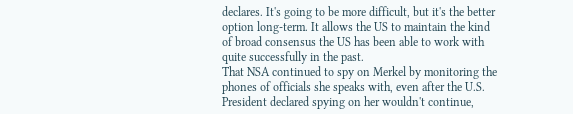declares. It's going to be more difficult, but it's the better option long-term. It allows the US to maintain the kind of broad consensus the US has been able to work with quite successfully in the past.
That NSA continued to spy on Merkel by monitoring the phones of officials she speaks with, even after the U.S. President declared spying on her wouldn't continue,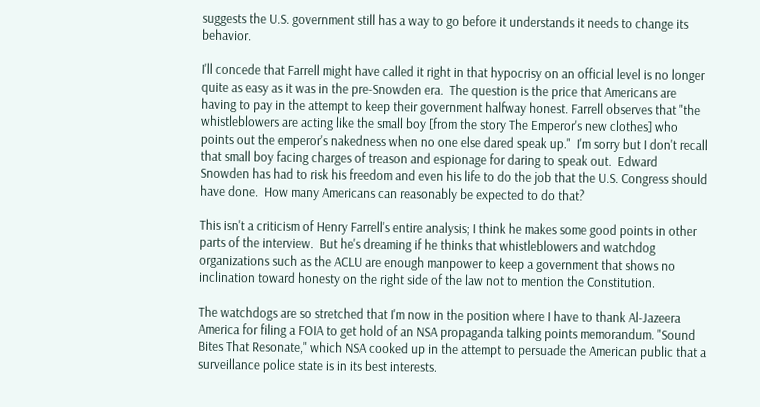suggests the U.S. government still has a way to go before it understands it needs to change its behavior.

I'll concede that Farrell might have called it right in that hypocrisy on an official level is no longer quite as easy as it was in the pre-Snowden era.  The question is the price that Americans are having to pay in the attempt to keep their government halfway honest. Farrell observes that "the whistleblowers are acting like the small boy [from the story The Emperor's new clothes] who points out the emperor's nakedness when no one else dared speak up."  I'm sorry but I don't recall that small boy facing charges of treason and espionage for daring to speak out.  Edward Snowden has had to risk his freedom and even his life to do the job that the U.S. Congress should have done.  How many Americans can reasonably be expected to do that?

This isn't a criticism of Henry Farrell's entire analysis; I think he makes some good points in other parts of the interview.  But he's dreaming if he thinks that whistleblowers and watchdog organizations such as the ACLU are enough manpower to keep a government that shows no inclination toward honesty on the right side of the law not to mention the Constitution.

The watchdogs are so stretched that I'm now in the position where I have to thank Al-Jazeera America for filing a FOIA to get hold of an NSA propaganda talking points memorandum. "Sound Bites That Resonate," which NSA cooked up in the attempt to persuade the American public that a surveillance police state is in its best interests.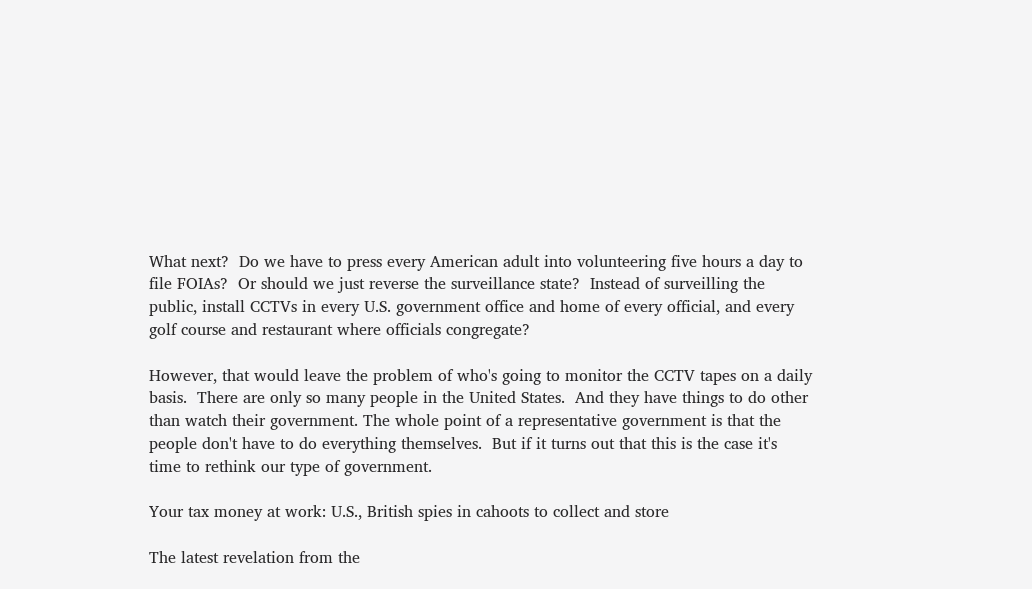What next?  Do we have to press every American adult into volunteering five hours a day to file FOIAs?  Or should we just reverse the surveillance state?  Instead of surveilling the public, install CCTVs in every U.S. government office and home of every official, and every golf course and restaurant where officials congregate?

However, that would leave the problem of who's going to monitor the CCTV tapes on a daily basis.  There are only so many people in the United States.  And they have things to do other than watch their government. The whole point of a representative government is that the people don't have to do everything themselves.  But if it turns out that this is the case it's time to rethink our type of government.

Your tax money at work: U.S., British spies in cahoots to collect and store

The latest revelation from the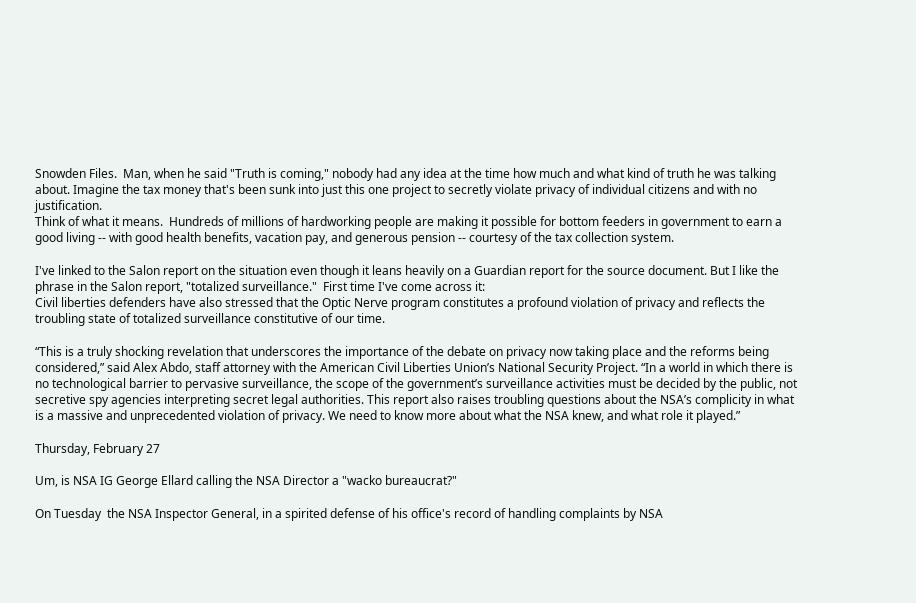Snowden Files.  Man, when he said "Truth is coming," nobody had any idea at the time how much and what kind of truth he was talking about. Imagine the tax money that's been sunk into just this one project to secretly violate privacy of individual citizens and with no justification.
Think of what it means.  Hundreds of millions of hardworking people are making it possible for bottom feeders in government to earn a good living -- with good health benefits, vacation pay, and generous pension -- courtesy of the tax collection system.

I've linked to the Salon report on the situation even though it leans heavily on a Guardian report for the source document. But I like the phrase in the Salon report, "totalized surveillance."  First time I've come across it:
Civil liberties defenders have also stressed that the Optic Nerve program constitutes a profound violation of privacy and reflects the troubling state of totalized surveillance constitutive of our time.

“This is a truly shocking revelation that underscores the importance of the debate on privacy now taking place and the reforms being considered,” said Alex Abdo, staff attorney with the American Civil Liberties Union’s National Security Project. “In a world in which there is no technological barrier to pervasive surveillance, the scope of the government’s surveillance activities must be decided by the public, not secretive spy agencies interpreting secret legal authorities. This report also raises troubling questions about the NSA’s complicity in what is a massive and unprecedented violation of privacy. We need to know more about what the NSA knew, and what role it played.”

Thursday, February 27

Um, is NSA IG George Ellard calling the NSA Director a "wacko bureaucrat?"

On Tuesday  the NSA Inspector General, in a spirited defense of his office's record of handling complaints by NSA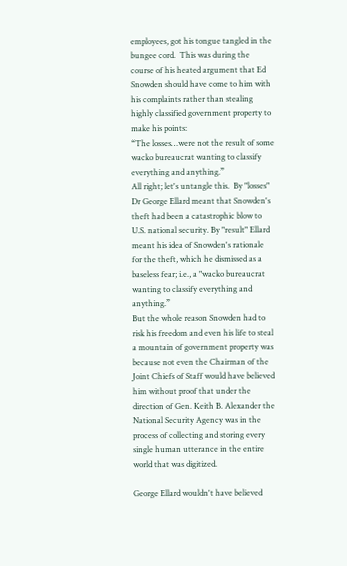employees, got his tongue tangled in the bungee cord.  This was during the course of his heated argument that Ed Snowden should have come to him with his complaints rather than stealing highly classified government property to make his points:
“The losses…were not the result of some wacko bureaucrat wanting to classify everything and anything.”
All right; let's untangle this.  By "losses" Dr George Ellard meant that Snowden's theft had been a catastrophic blow to U.S. national security. By "result" Ellard meant his idea of Snowden's rationale for the theft, which he dismissed as a baseless fear; i.e., a "wacko bureaucrat wanting to classify everything and anything.”
But the whole reason Snowden had to risk his freedom and even his life to steal a mountain of government property was because not even the Chairman of the Joint Chiefs of Staff would have believed him without proof that under the direction of Gen. Keith B. Alexander the National Security Agency was in the process of collecting and storing every single human utterance in the entire world that was digitized.

George Ellard wouldn't have believed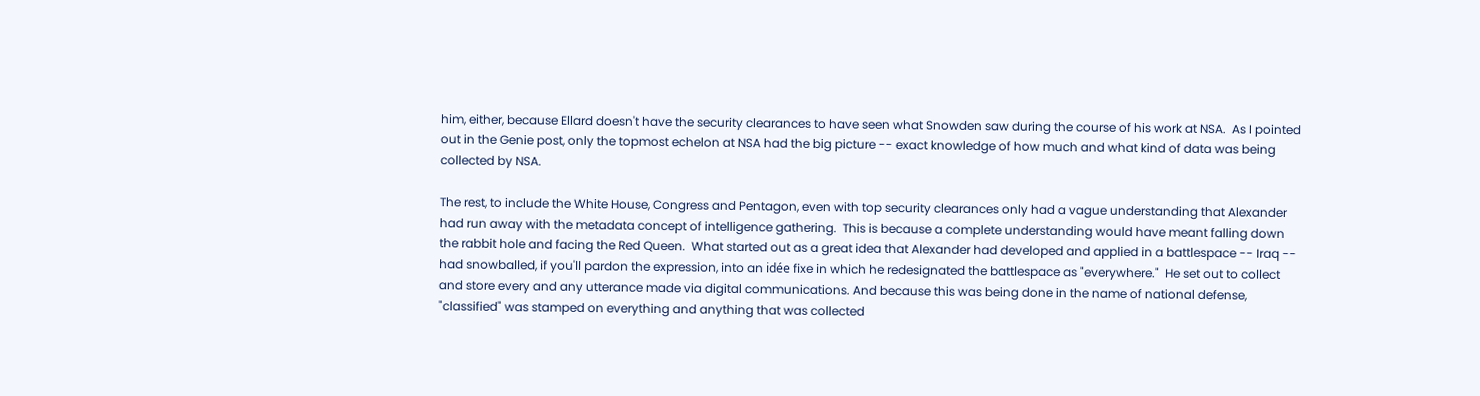him, either, because Ellard doesn't have the security clearances to have seen what Snowden saw during the course of his work at NSA.  As I pointed out in the Genie post, only the topmost echelon at NSA had the big picture -- exact knowledge of how much and what kind of data was being collected by NSA.

The rest, to include the White House, Congress and Pentagon, even with top security clearances only had a vague understanding that Alexander had run away with the metadata concept of intelligence gathering.  This is because a complete understanding would have meant falling down the rabbit hole and facing the Red Queen.  What started out as a great idea that Alexander had developed and applied in a battlespace -- Iraq -- had snowballed, if you'll pardon the expression, into an idée fixe in which he redesignated the battlespace as "everywhere."  He set out to collect and store every and any utterance made via digital communications. And because this was being done in the name of national defense, "classified" was stamped on everything and anything that was collected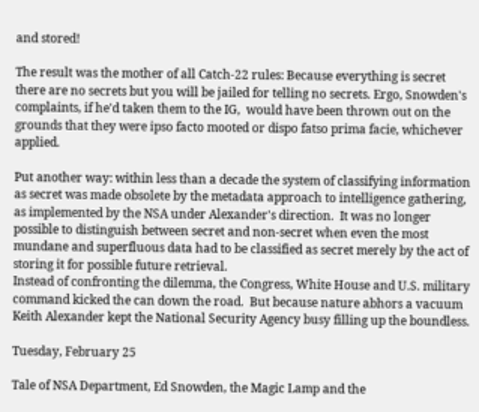and stored!

The result was the mother of all Catch-22 rules: Because everything is secret there are no secrets but you will be jailed for telling no secrets. Ergo, Snowden's complaints, if he'd taken them to the IG,  would have been thrown out on the grounds that they were ipso facto mooted or dispo fatso prima facie, whichever applied.

Put another way: within less than a decade the system of classifying information as secret was made obsolete by the metadata approach to intelligence gathering, as implemented by the NSA under Alexander's direction.  It was no longer possible to distinguish between secret and non-secret when even the most mundane and superfluous data had to be classified as secret merely by the act of storing it for possible future retrieval.
Instead of confronting the dilemma, the Congress, White House and U.S. military command kicked the can down the road.  But because nature abhors a vacuum Keith Alexander kept the National Security Agency busy filling up the boundless.

Tuesday, February 25

Tale of NSA Department, Ed Snowden, the Magic Lamp and the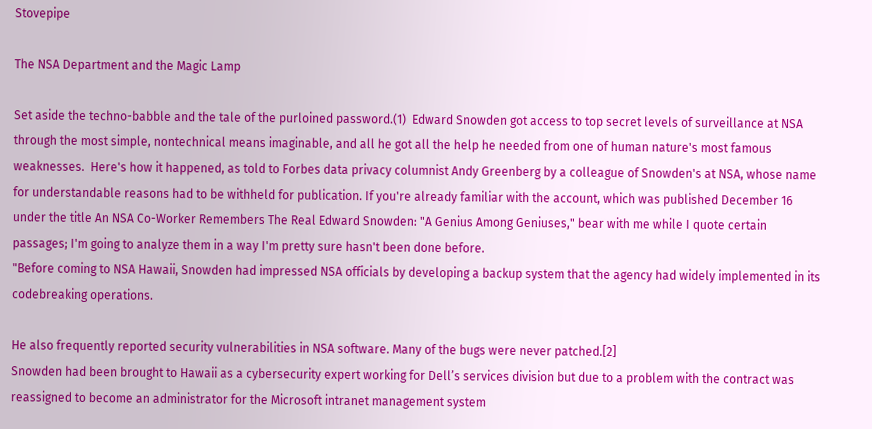Stovepipe

The NSA Department and the Magic Lamp

Set aside the techno-babble and the tale of the purloined password.(1)  Edward Snowden got access to top secret levels of surveillance at NSA through the most simple, nontechnical means imaginable, and all he got all the help he needed from one of human nature's most famous weaknesses.  Here's how it happened, as told to Forbes data privacy columnist Andy Greenberg by a colleague of Snowden's at NSA, whose name for understandable reasons had to be withheld for publication. If you're already familiar with the account, which was published December 16 under the title An NSA Co-Worker Remembers The Real Edward Snowden: "A Genius Among Geniuses," bear with me while I quote certain passages; I'm going to analyze them in a way I'm pretty sure hasn't been done before.
"Before coming to NSA Hawaii, Snowden had impressed NSA officials by developing a backup system that the agency had widely implemented in its codebreaking operations.

He also frequently reported security vulnerabilities in NSA software. Many of the bugs were never patched.[2]
Snowden had been brought to Hawaii as a cybersecurity expert working for Dell’s services division but due to a problem with the contract was reassigned to become an administrator for the Microsoft intranet management system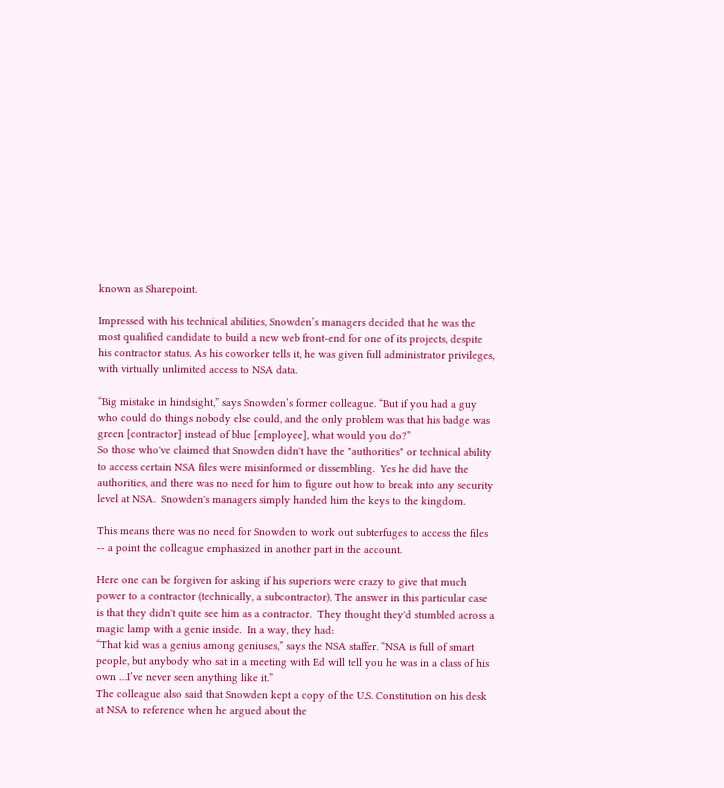known as Sharepoint.

Impressed with his technical abilities, Snowden’s managers decided that he was the most qualified candidate to build a new web front-end for one of its projects, despite his contractor status. As his coworker tells it, he was given full administrator privileges, with virtually unlimited access to NSA data.

“Big mistake in hindsight,” says Snowden’s former colleague. “But if you had a guy who could do things nobody else could, and the only problem was that his badge was green [contractor] instead of blue [employee], what would you do?”
So those who've claimed that Snowden didn't have the "authorities" or technical ability to access certain NSA files were misinformed or dissembling.  Yes he did have the authorities, and there was no need for him to figure out how to break into any security level at NSA.  Snowden's managers simply handed him the keys to the kingdom.

This means there was no need for Snowden to work out subterfuges to access the files -- a point the colleague emphasized in another part in the account.

Here one can be forgiven for asking if his superiors were crazy to give that much power to a contractor (technically, a subcontractor). The answer in this particular case is that they didn't quite see him as a contractor.  They thought they'd stumbled across a magic lamp with a genie inside.  In a way, they had:
“That kid was a genius among geniuses,” says the NSA staffer. “NSA is full of smart people, but anybody who sat in a meeting with Ed will tell you he was in a class of his own …I’ve never seen anything like it.”
The colleague also said that Snowden kept a copy of the U.S. Constitution on his desk at NSA to reference when he argued about the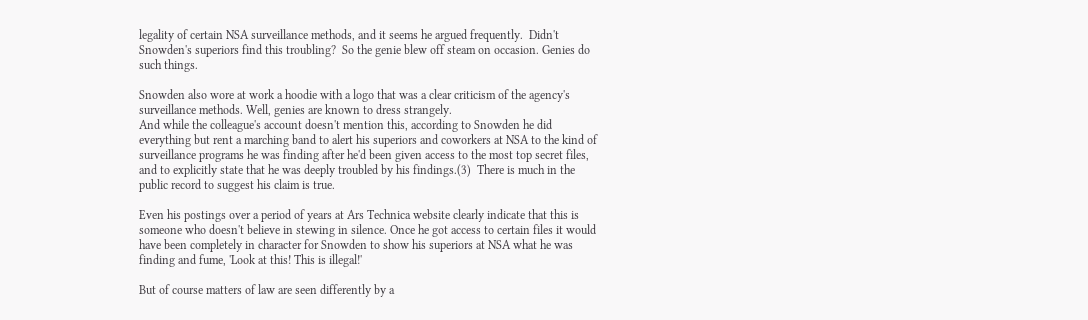legality of certain NSA surveillance methods, and it seems he argued frequently.  Didn't Snowden's superiors find this troubling?  So the genie blew off steam on occasion. Genies do such things.

Snowden also wore at work a hoodie with a logo that was a clear criticism of the agency's surveillance methods. Well, genies are known to dress strangely.
And while the colleague's account doesn't mention this, according to Snowden he did everything but rent a marching band to alert his superiors and coworkers at NSA to the kind of surveillance programs he was finding after he'd been given access to the most top secret files, and to explicitly state that he was deeply troubled by his findings.(3)  There is much in the public record to suggest his claim is true.

Even his postings over a period of years at Ars Technica website clearly indicate that this is someone who doesn't believe in stewing in silence. Once he got access to certain files it would have been completely in character for Snowden to show his superiors at NSA what he was finding and fume, 'Look at this! This is illegal!'

But of course matters of law are seen differently by a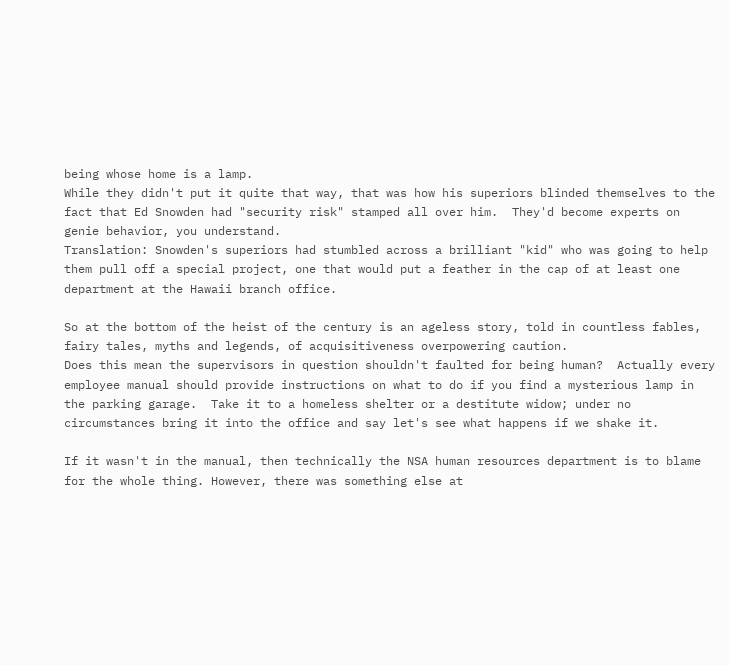being whose home is a lamp.
While they didn't put it quite that way, that was how his superiors blinded themselves to the fact that Ed Snowden had "security risk" stamped all over him.  They'd become experts on genie behavior, you understand.
Translation: Snowden's superiors had stumbled across a brilliant "kid" who was going to help them pull off a special project, one that would put a feather in the cap of at least one department at the Hawaii branch office.

So at the bottom of the heist of the century is an ageless story, told in countless fables, fairy tales, myths and legends, of acquisitiveness overpowering caution.
Does this mean the supervisors in question shouldn't faulted for being human?  Actually every employee manual should provide instructions on what to do if you find a mysterious lamp in the parking garage.  Take it to a homeless shelter or a destitute widow; under no circumstances bring it into the office and say let's see what happens if we shake it.

If it wasn't in the manual, then technically the NSA human resources department is to blame for the whole thing. However, there was something else at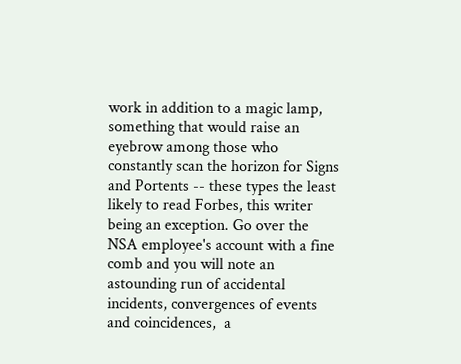work in addition to a magic lamp, something that would raise an eyebrow among those who constantly scan the horizon for Signs and Portents -- these types the least likely to read Forbes, this writer being an exception. Go over the NSA employee's account with a fine comb and you will note an astounding run of accidental incidents, convergences of events and coincidences,  a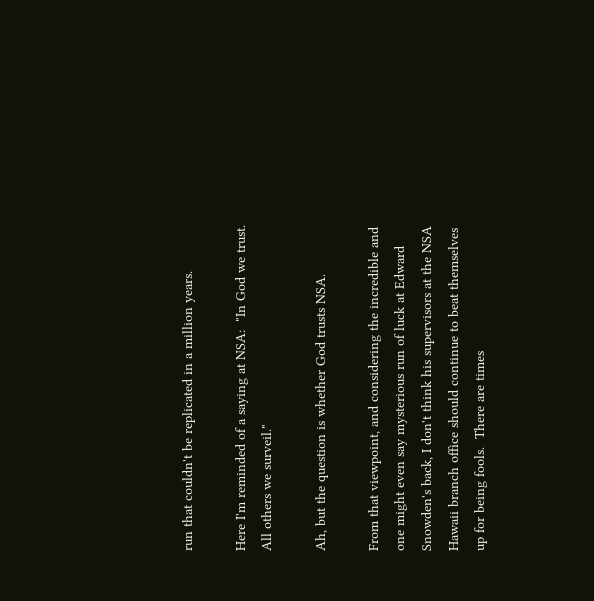run that couldn't be replicated in a million years.

Here I'm reminded of a saying at NSA:  "In God we trust. All others we surveil."

Ah, but the question is whether God trusts NSA.

From that viewpoint, and considering the incredible and one might even say mysterious run of luck at Edward Snowden's back, I don't think his supervisors at the NSA Hawaii branch office should continue to beat themselves up for being fools.  There are times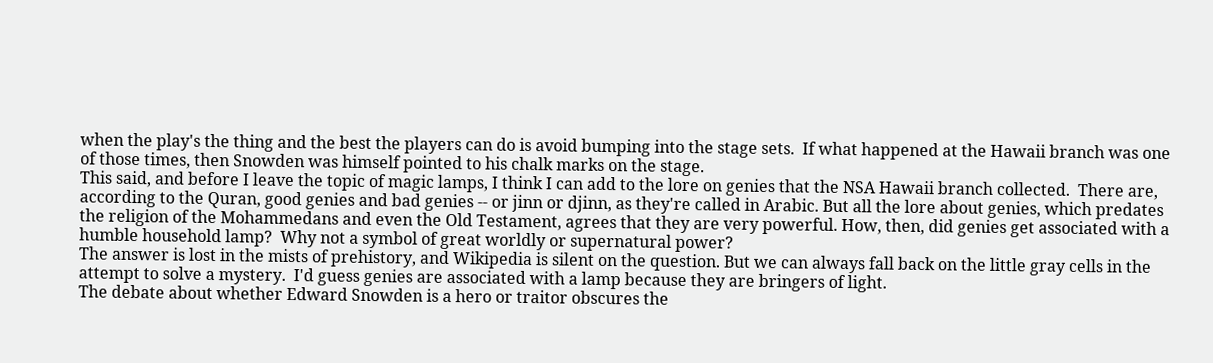when the play's the thing and the best the players can do is avoid bumping into the stage sets.  If what happened at the Hawaii branch was one of those times, then Snowden was himself pointed to his chalk marks on the stage.
This said, and before I leave the topic of magic lamps, I think I can add to the lore on genies that the NSA Hawaii branch collected.  There are, according to the Quran, good genies and bad genies -- or jinn or djinn, as they're called in Arabic. But all the lore about genies, which predates the religion of the Mohammedans and even the Old Testament, agrees that they are very powerful. How, then, did genies get associated with a humble household lamp?  Why not a symbol of great worldly or supernatural power?
The answer is lost in the mists of prehistory, and Wikipedia is silent on the question. But we can always fall back on the little gray cells in the attempt to solve a mystery.  I'd guess genies are associated with a lamp because they are bringers of light.
The debate about whether Edward Snowden is a hero or traitor obscures the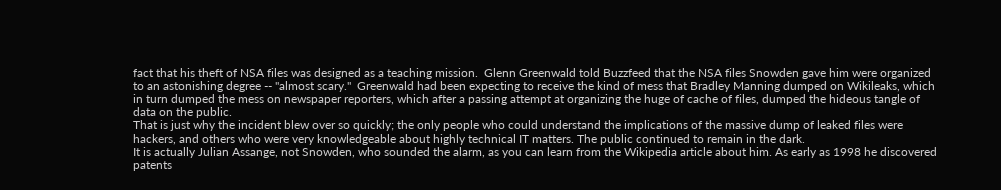fact that his theft of NSA files was designed as a teaching mission.  Glenn Greenwald told Buzzfeed that the NSA files Snowden gave him were organized to an astonishing degree -- "almost scary."  Greenwald had been expecting to receive the kind of mess that Bradley Manning dumped on Wikileaks, which in turn dumped the mess on newspaper reporters, which after a passing attempt at organizing the huge of cache of files, dumped the hideous tangle of data on the public.
That is just why the incident blew over so quickly; the only people who could understand the implications of the massive dump of leaked files were hackers, and others who were very knowledgeable about highly technical IT matters. The public continued to remain in the dark.
It is actually Julian Assange, not Snowden, who sounded the alarm, as you can learn from the Wikipedia article about him. As early as 1998 he discovered patents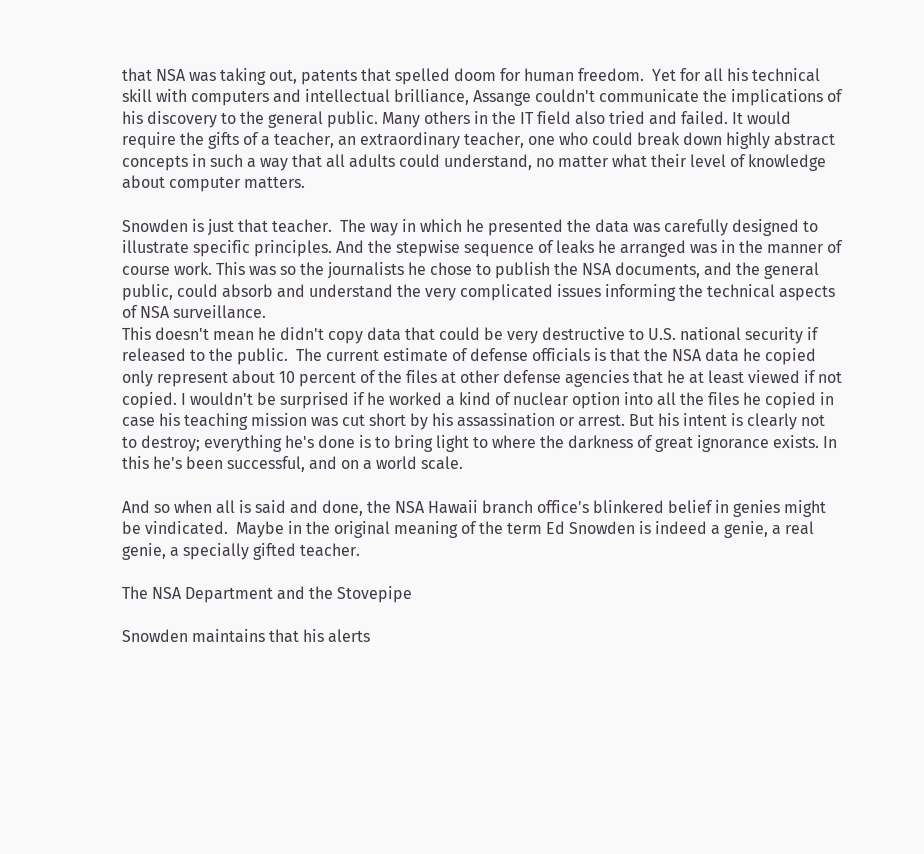that NSA was taking out, patents that spelled doom for human freedom.  Yet for all his technical skill with computers and intellectual brilliance, Assange couldn't communicate the implications of his discovery to the general public. Many others in the IT field also tried and failed. It would require the gifts of a teacher, an extraordinary teacher, one who could break down highly abstract concepts in such a way that all adults could understand, no matter what their level of knowledge about computer matters.

Snowden is just that teacher.  The way in which he presented the data was carefully designed to illustrate specific principles. And the stepwise sequence of leaks he arranged was in the manner of course work. This was so the journalists he chose to publish the NSA documents, and the general public, could absorb and understand the very complicated issues informing the technical aspects of NSA surveillance.
This doesn't mean he didn't copy data that could be very destructive to U.S. national security if released to the public.  The current estimate of defense officials is that the NSA data he copied only represent about 10 percent of the files at other defense agencies that he at least viewed if not copied. I wouldn't be surprised if he worked a kind of nuclear option into all the files he copied in case his teaching mission was cut short by his assassination or arrest. But his intent is clearly not to destroy; everything he's done is to bring light to where the darkness of great ignorance exists. In this he's been successful, and on a world scale.

And so when all is said and done, the NSA Hawaii branch office's blinkered belief in genies might be vindicated.  Maybe in the original meaning of the term Ed Snowden is indeed a genie, a real genie, a specially gifted teacher.

The NSA Department and the Stovepipe

Snowden maintains that his alerts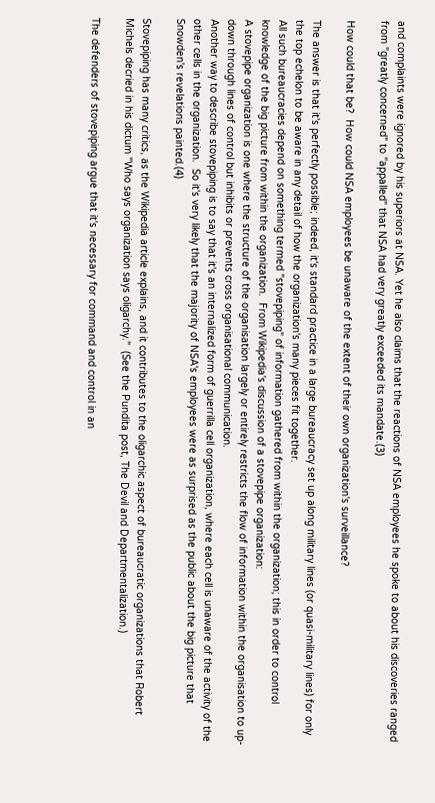and complaints were ignored by his superiors at NSA. Yet he also claims that the reactions of NSA employees he spoke to about his discoveries ranged from "greatly concerned" to "appalled" that NSA had very greatly exceeded its mandate.(3)

How could that be?  How could NSA employees be unaware of the extent of their own organization's surveillance?

The answer is that it's perfectly possible; indeed, it's standard practice in a large bureaucracy set up along military lines (or quasi-military lines) for only the top echelon to be aware in any detail of how the organization's many pieces fit together.
All such bureaucracies depend on something termed "stovepiping" of information gathered from within the organization; this in order to control knowledge of the big picture from within the organization.  From Wikipedia's discussion of a stovepipe organization:
A stovepipe organization is one where the structure of the organisation largely or entirely restricts the flow of information within the organisation to up-down through lines of control but inhibits or prevents cross organisational communication.
Another way to describe stovepiping is to say that it's an internalized form of guerrilla cell organization, where each cell is unaware of the activity of the other cells in the organization.  So it's very likely that the majority of NSA's employees were as surprised as the public about the big picture that Snowden's revelations painted.(4)

Stovepiping has many critics, as the Wikipedia article explains, and it contributes to the oligarchic aspect of bureaucratic organizations that Robert Michels decried in his dictum "Who says organization says oligarchy."  (See the Pundita post, The Devil and Departmentalization.)

The defenders of stovepiping argue that it's necessary for command and control in an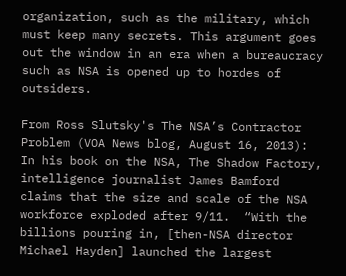organization, such as the military, which must keep many secrets. This argument goes out the window in an era when a bureaucracy such as NSA is opened up to hordes of outsiders.

From Ross Slutsky's The NSA’s Contractor Problem (VOA News blog, August 16, 2013):
In his book on the NSA, The Shadow Factory, intelligence journalist James Bamford claims that the size and scale of the NSA workforce exploded after 9/11.  “With the billions pouring in, [then-NSA director Michael Hayden] launched the largest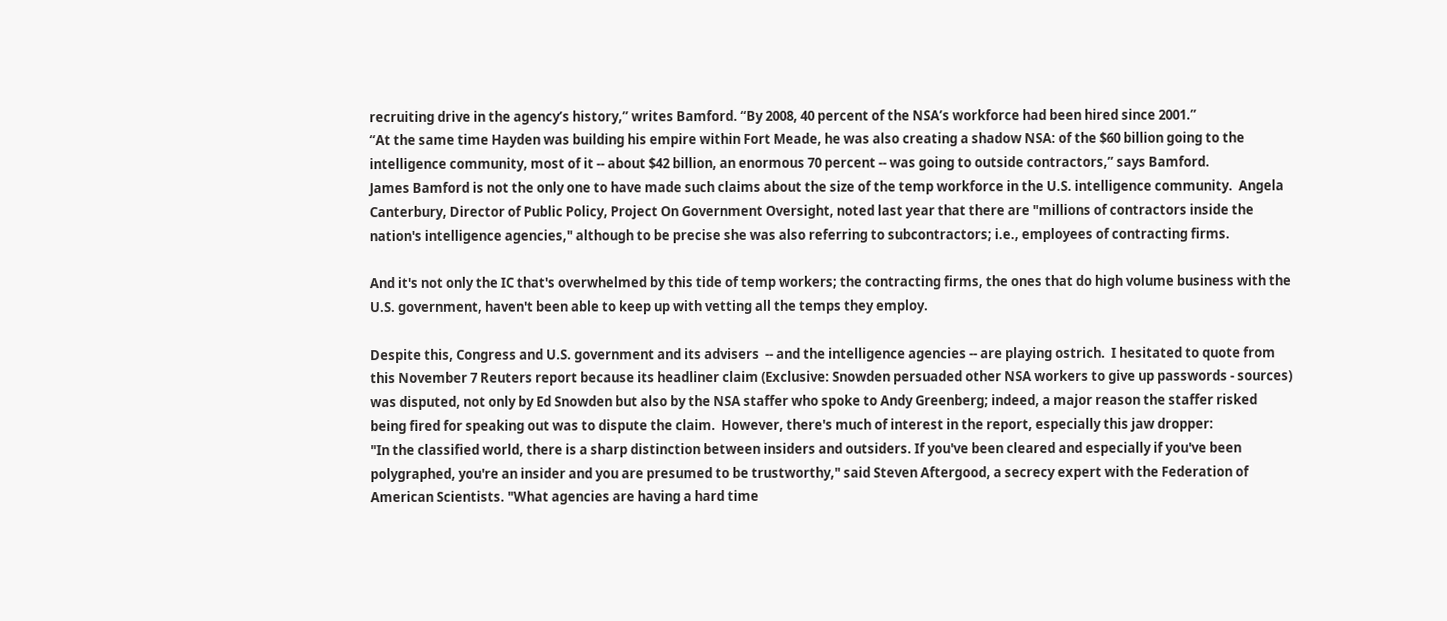recruiting drive in the agency’s history,” writes Bamford. “By 2008, 40 percent of the NSA’s workforce had been hired since 2001.”
“At the same time Hayden was building his empire within Fort Meade, he was also creating a shadow NSA: of the $60 billion going to the intelligence community, most of it -- about $42 billion, an enormous 70 percent -- was going to outside contractors,” says Bamford.
James Bamford is not the only one to have made such claims about the size of the temp workforce in the U.S. intelligence community.  Angela Canterbury, Director of Public Policy, Project On Government Oversight, noted last year that there are "millions of contractors inside the nation's intelligence agencies," although to be precise she was also referring to subcontractors; i.e., employees of contracting firms.

And it's not only the IC that's overwhelmed by this tide of temp workers; the contracting firms, the ones that do high volume business with the U.S. government, haven't been able to keep up with vetting all the temps they employ.

Despite this, Congress and U.S. government and its advisers  -- and the intelligence agencies -- are playing ostrich.  I hesitated to quote from this November 7 Reuters report because its headliner claim (Exclusive: Snowden persuaded other NSA workers to give up passwords - sources) was disputed, not only by Ed Snowden but also by the NSA staffer who spoke to Andy Greenberg; indeed, a major reason the staffer risked being fired for speaking out was to dispute the claim.  However, there's much of interest in the report, especially this jaw dropper:
"In the classified world, there is a sharp distinction between insiders and outsiders. If you've been cleared and especially if you've been polygraphed, you're an insider and you are presumed to be trustworthy," said Steven Aftergood, a secrecy expert with the Federation of American Scientists. "What agencies are having a hard time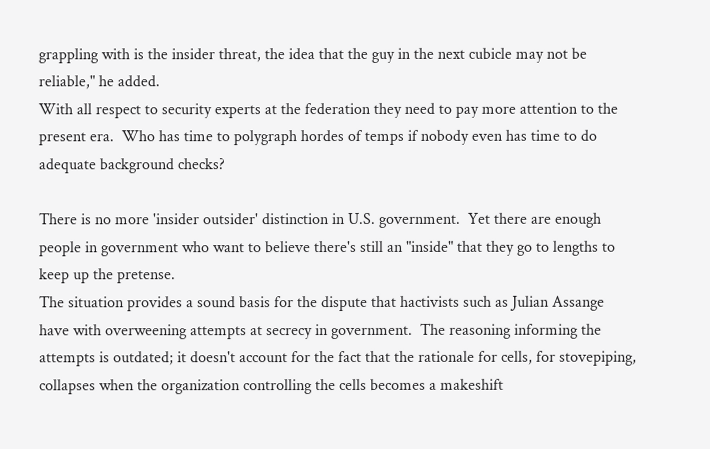grappling with is the insider threat, the idea that the guy in the next cubicle may not be reliable," he added.
With all respect to security experts at the federation they need to pay more attention to the present era.  Who has time to polygraph hordes of temps if nobody even has time to do adequate background checks?

There is no more 'insider outsider' distinction in U.S. government.  Yet there are enough people in government who want to believe there's still an "inside" that they go to lengths to keep up the pretense.
The situation provides a sound basis for the dispute that hactivists such as Julian Assange have with overweening attempts at secrecy in government.  The reasoning informing the attempts is outdated; it doesn't account for the fact that the rationale for cells, for stovepiping, collapses when the organization controlling the cells becomes a makeshift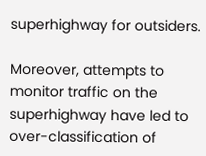superhighway for outsiders.

Moreover, attempts to monitor traffic on the superhighway have led to over-classification of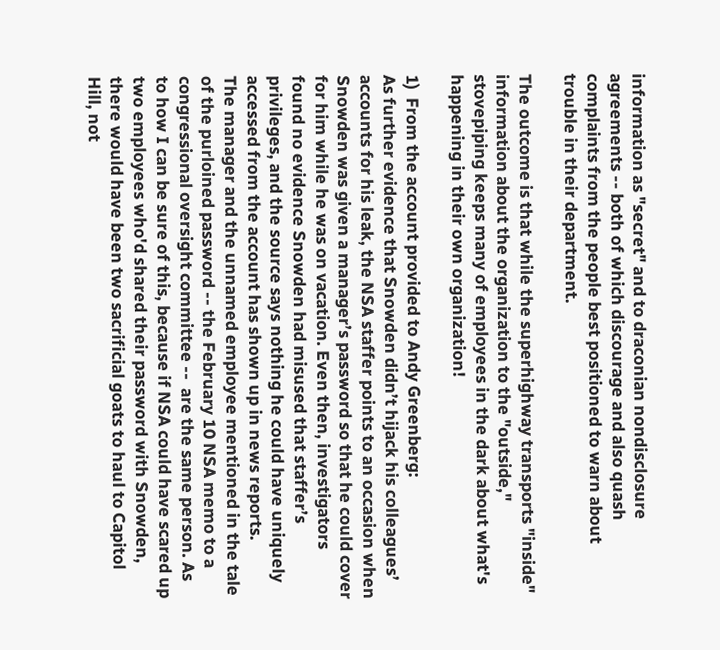information as "secret" and to draconian nondisclosure agreements -- both of which discourage and also quash complaints from the people best positioned to warn about trouble in their department.

The outcome is that while the superhighway transports "inside" information about the organization to the "outside," stovepiping keeps many of employees in the dark about what's happening in their own organization!

1)  From the account provided to Andy Greenberg:
As further evidence that Snowden didn’t hijack his colleagues’ accounts for his leak, the NSA staffer points to an occasion when Snowden was given a manager’s password so that he could cover for him while he was on vacation. Even then, investigators found no evidence Snowden had misused that staffer’s privileges, and the source says nothing he could have uniquely accessed from the account has shown up in news reports.
The manager and the unnamed employee mentioned in the tale of the purloined password -- the February 10 NSA memo to a congressional oversight committee --  are the same person. As to how I can be sure of this, because if NSA could have scared up two employees who'd shared their password with Snowden, there would have been two sacrificial goats to haul to Capitol Hill, not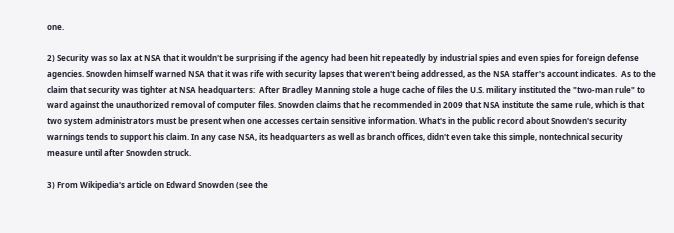one.

2) Security was so lax at NSA that it wouldn't be surprising if the agency had been hit repeatedly by industrial spies and even spies for foreign defense agencies. Snowden himself warned NSA that it was rife with security lapses that weren't being addressed, as the NSA staffer's account indicates.  As to the claim that security was tighter at NSA headquarters:  After Bradley Manning stole a huge cache of files the U.S. military instituted the "two-man rule" to ward against the unauthorized removal of computer files. Snowden claims that he recommended in 2009 that NSA institute the same rule, which is that two system administrators must be present when one accesses certain sensitive information. What's in the public record about Snowden's security warnings tends to support his claim. In any case NSA, its headquarters as well as branch offices, didn't even take this simple, nontechnical security measure until after Snowden struck.

3) From Wikipedia's article on Edward Snowden (see the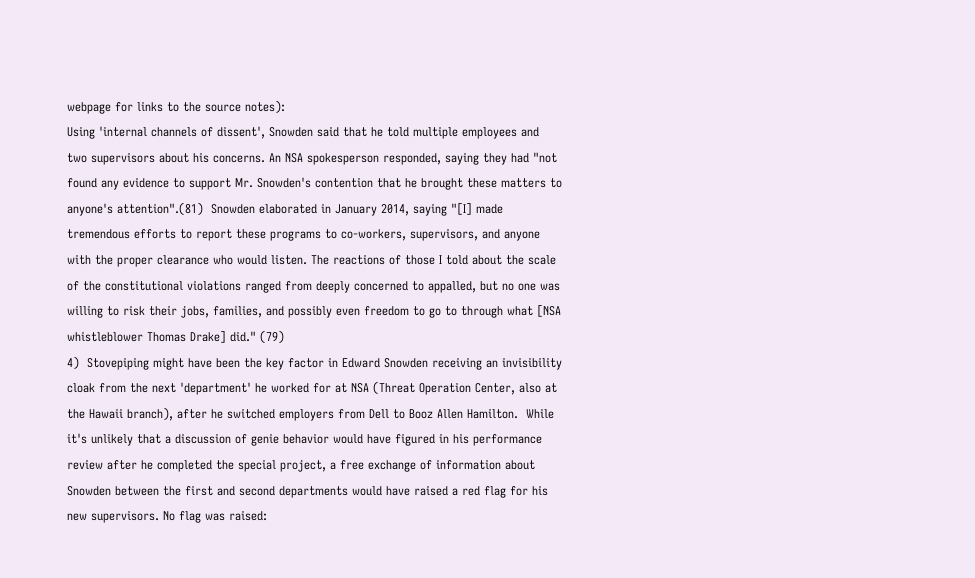webpage for links to the source notes):
Using 'internal channels of dissent', Snowden said that he told multiple employees and two supervisors about his concerns. An NSA spokesperson responded, saying they had "not found any evidence to support Mr. Snowden's contention that he brought these matters to anyone's attention".(81)  Snowden elaborated in January 2014, saying "[I] made tremendous efforts to report these programs to co-workers, supervisors, and anyone with the proper clearance who would listen. The reactions of those I told about the scale of the constitutional violations ranged from deeply concerned to appalled, but no one was willing to risk their jobs, families, and possibly even freedom to go to through what [NSA whistleblower Thomas Drake] did." (79)
4)  Stovepiping might have been the key factor in Edward Snowden receiving an invisibility cloak from the next 'department' he worked for at NSA (Threat Operation Center, also at the Hawaii branch), after he switched employers from Dell to Booz Allen Hamilton.  While it's unlikely that a discussion of genie behavior would have figured in his performance review after he completed the special project, a free exchange of information about Snowden between the first and second departments would have raised a red flag for his new supervisors. No flag was raised: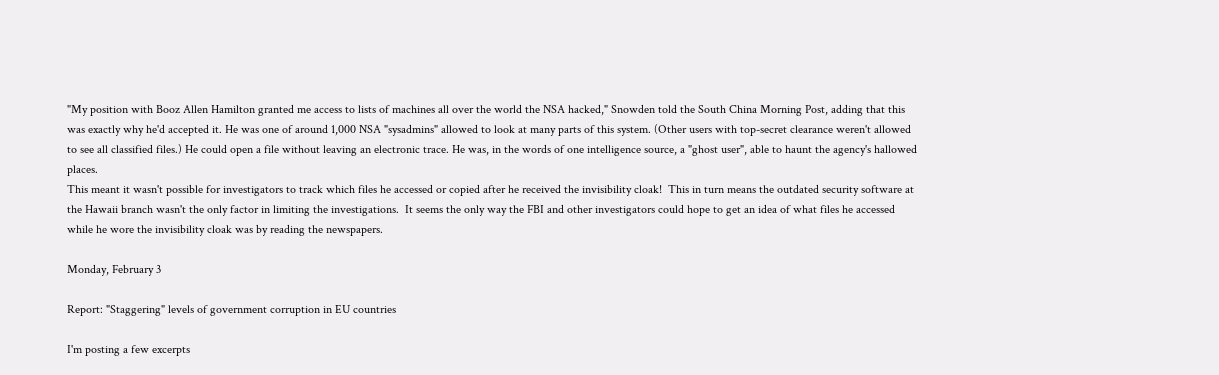"My position with Booz Allen Hamilton granted me access to lists of machines all over the world the NSA hacked," Snowden told the South China Morning Post, adding that this was exactly why he'd accepted it. He was one of around 1,000 NSA "sysadmins" allowed to look at many parts of this system. (Other users with top-secret clearance weren't allowed to see all classified files.) He could open a file without leaving an electronic trace. He was, in the words of one intelligence source, a "ghost user", able to haunt the agency's hallowed places.
This meant it wasn't possible for investigators to track which files he accessed or copied after he received the invisibility cloak!  This in turn means the outdated security software at the Hawaii branch wasn't the only factor in limiting the investigations.  It seems the only way the FBI and other investigators could hope to get an idea of what files he accessed while he wore the invisibility cloak was by reading the newspapers.

Monday, February 3

Report: "Staggering" levels of government corruption in EU countries

I'm posting a few excerpts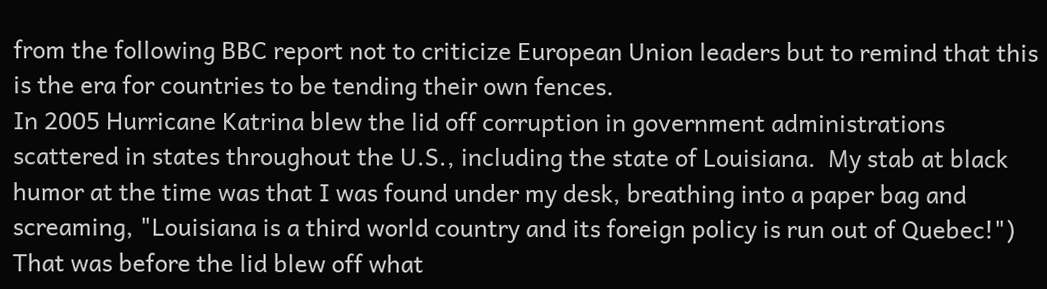from the following BBC report not to criticize European Union leaders but to remind that this is the era for countries to be tending their own fences.
In 2005 Hurricane Katrina blew the lid off corruption in government administrations scattered in states throughout the U.S., including the state of Louisiana.  My stab at black humor at the time was that I was found under my desk, breathing into a paper bag and screaming, "Louisiana is a third world country and its foreign policy is run out of Quebec!")
That was before the lid blew off what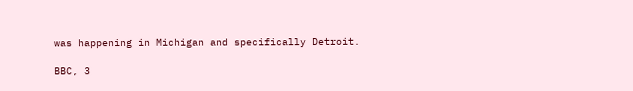was happening in Michigan and specifically Detroit.

BBC, 3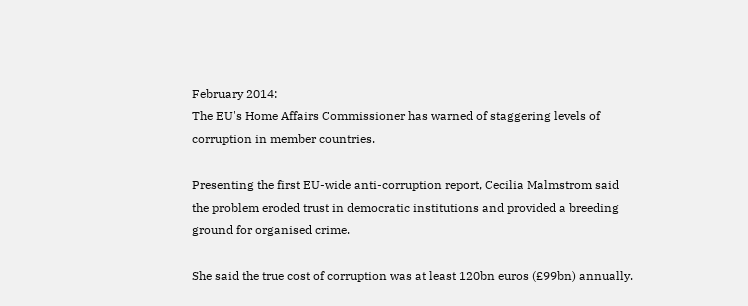February 2014:
The EU's Home Affairs Commissioner has warned of staggering levels of corruption in member countries.

Presenting the first EU-wide anti-corruption report, Cecilia Malmstrom said the problem eroded trust in democratic institutions and provided a breeding ground for organised crime.

She said the true cost of corruption was at least 120bn euros (£99bn) annually.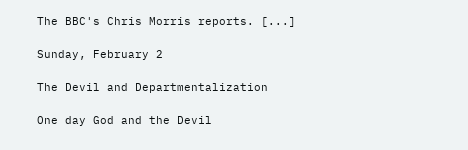The BBC's Chris Morris reports. [...]

Sunday, February 2

The Devil and Departmentalization

One day God and the Devil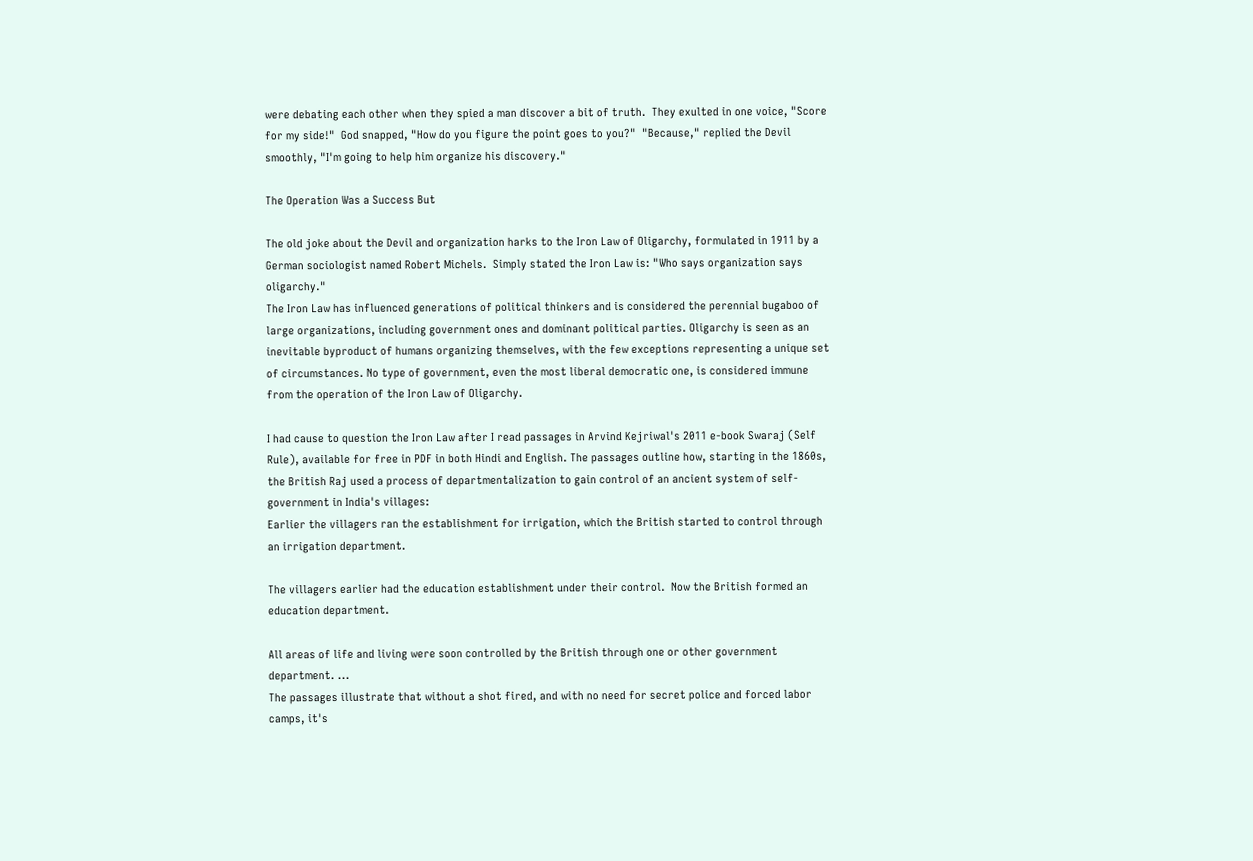were debating each other when they spied a man discover a bit of truth.  They exulted in one voice, "Score for my side!"  God snapped, "How do you figure the point goes to you?"  "Because," replied the Devil smoothly, "I'm going to help him organize his discovery."

The Operation Was a Success But

The old joke about the Devil and organization harks to the Iron Law of Oligarchy, formulated in 1911 by a German sociologist named Robert Michels.  Simply stated the Iron Law is: "Who says organization says oligarchy."
The Iron Law has influenced generations of political thinkers and is considered the perennial bugaboo of large organizations, including government ones and dominant political parties. Oligarchy is seen as an inevitable byproduct of humans organizing themselves, with the few exceptions representing a unique set of circumstances. No type of government, even the most liberal democratic one, is considered immune from the operation of the Iron Law of Oligarchy.

I had cause to question the Iron Law after I read passages in Arvind Kejriwal's 2011 e-book Swaraj (Self Rule), available for free in PDF in both Hindi and English. The passages outline how, starting in the 1860s, the British Raj used a process of departmentalization to gain control of an ancient system of self-government in India's villages:
Earlier the villagers ran the establishment for irrigation, which the British started to control through an irrigation department.

The villagers earlier had the education establishment under their control.  Now the British formed an education department.

All areas of life and living were soon controlled by the British through one or other government department. ...
The passages illustrate that without a shot fired, and with no need for secret police and forced labor camps, it's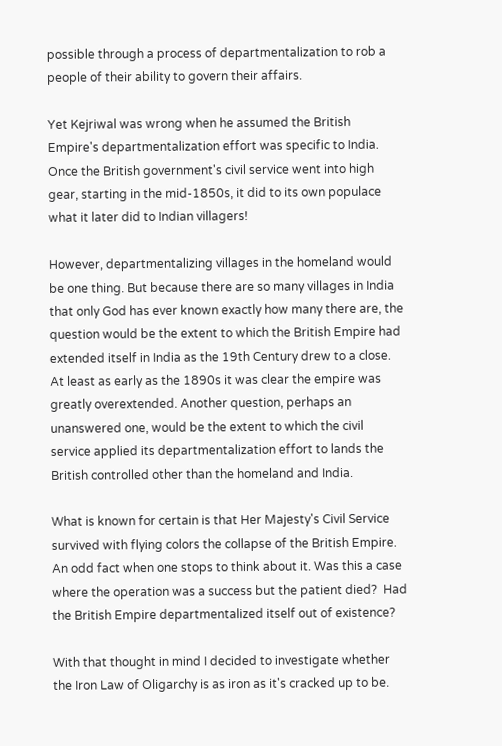possible through a process of departmentalization to rob a people of their ability to govern their affairs.

Yet Kejriwal was wrong when he assumed the British Empire's departmentalization effort was specific to India. Once the British government's civil service went into high gear, starting in the mid-1850s, it did to its own populace what it later did to Indian villagers!

However, departmentalizing villages in the homeland would be one thing. But because there are so many villages in India that only God has ever known exactly how many there are, the question would be the extent to which the British Empire had extended itself in India as the 19th Century drew to a close. At least as early as the 1890s it was clear the empire was greatly overextended. Another question, perhaps an unanswered one, would be the extent to which the civil service applied its departmentalization effort to lands the British controlled other than the homeland and India.

What is known for certain is that Her Majesty's Civil Service survived with flying colors the collapse of the British Empire. An odd fact when one stops to think about it. Was this a case where the operation was a success but the patient died?  Had the British Empire departmentalized itself out of existence?

With that thought in mind I decided to investigate whether the Iron Law of Oligarchy is as iron as it's cracked up to be.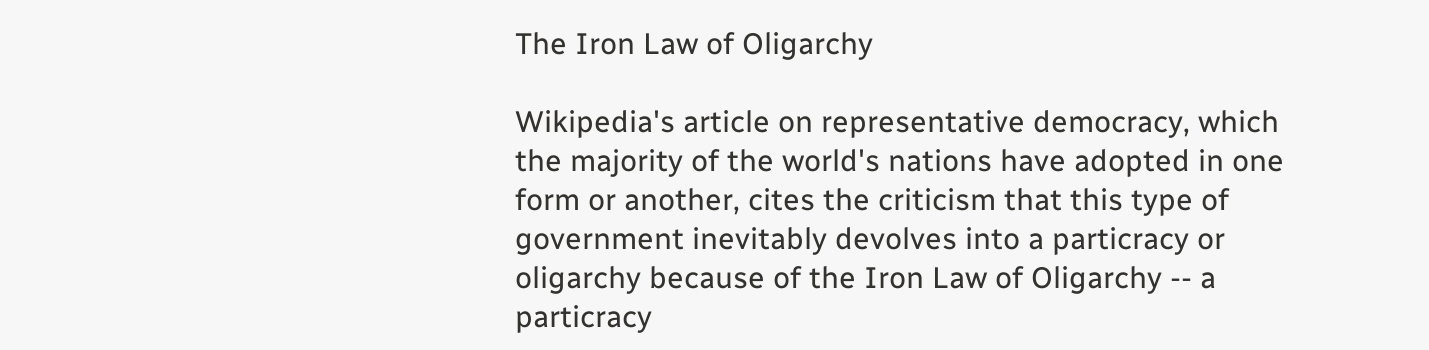The Iron Law of Oligarchy

Wikipedia's article on representative democracy, which the majority of the world's nations have adopted in one form or another, cites the criticism that this type of government inevitably devolves into a particracy or oligarchy because of the Iron Law of Oligarchy -- a particracy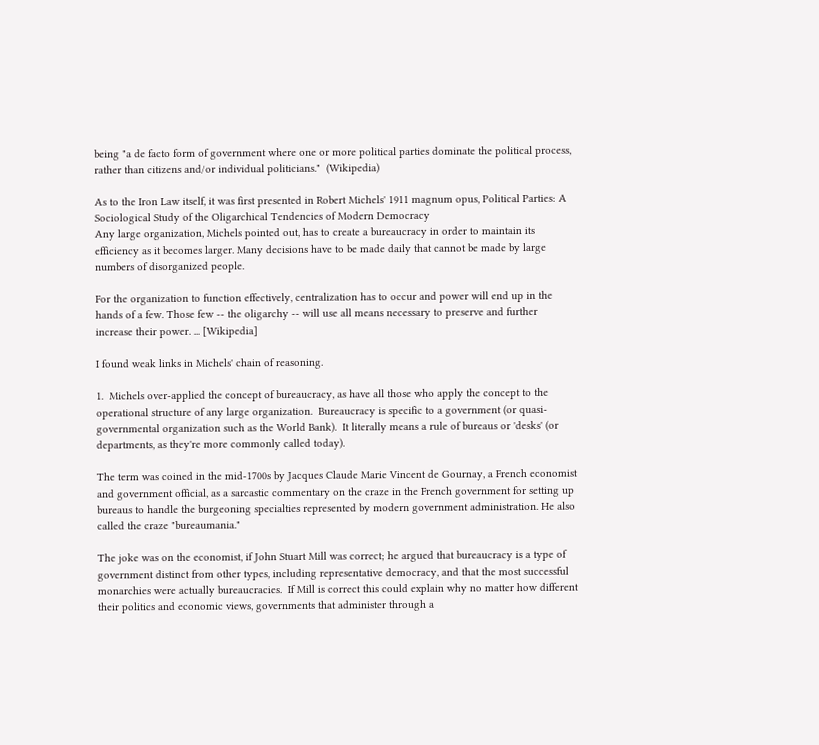being "a de facto form of government where one or more political parties dominate the political process, rather than citizens and/or individual politicians."  (Wikipedia)

As to the Iron Law itself, it was first presented in Robert Michels' 1911 magnum opus, Political Parties: A Sociological Study of the Oligarchical Tendencies of Modern Democracy
Any large organization, Michels pointed out, has to create a bureaucracy in order to maintain its efficiency as it becomes larger. Many decisions have to be made daily that cannot be made by large numbers of disorganized people.

For the organization to function effectively, centralization has to occur and power will end up in the hands of a few. Those few -- the oligarchy -- will use all means necessary to preserve and further increase their power. ... [Wikipedia]

I found weak links in Michels' chain of reasoning.

1.  Michels over-applied the concept of bureaucracy, as have all those who apply the concept to the operational structure of any large organization.  Bureaucracy is specific to a government (or quasi-governmental organization such as the World Bank).  It literally means a rule of bureaus or 'desks' (or departments, as they're more commonly called today).

The term was coined in the mid-1700s by Jacques Claude Marie Vincent de Gournay, a French economist and government official, as a sarcastic commentary on the craze in the French government for setting up bureaus to handle the burgeoning specialties represented by modern government administration. He also called the craze "bureaumania."

The joke was on the economist, if John Stuart Mill was correct; he argued that bureaucracy is a type of government distinct from other types, including representative democracy, and that the most successful monarchies were actually bureaucracies.  If Mill is correct this could explain why no matter how different their politics and economic views, governments that administer through a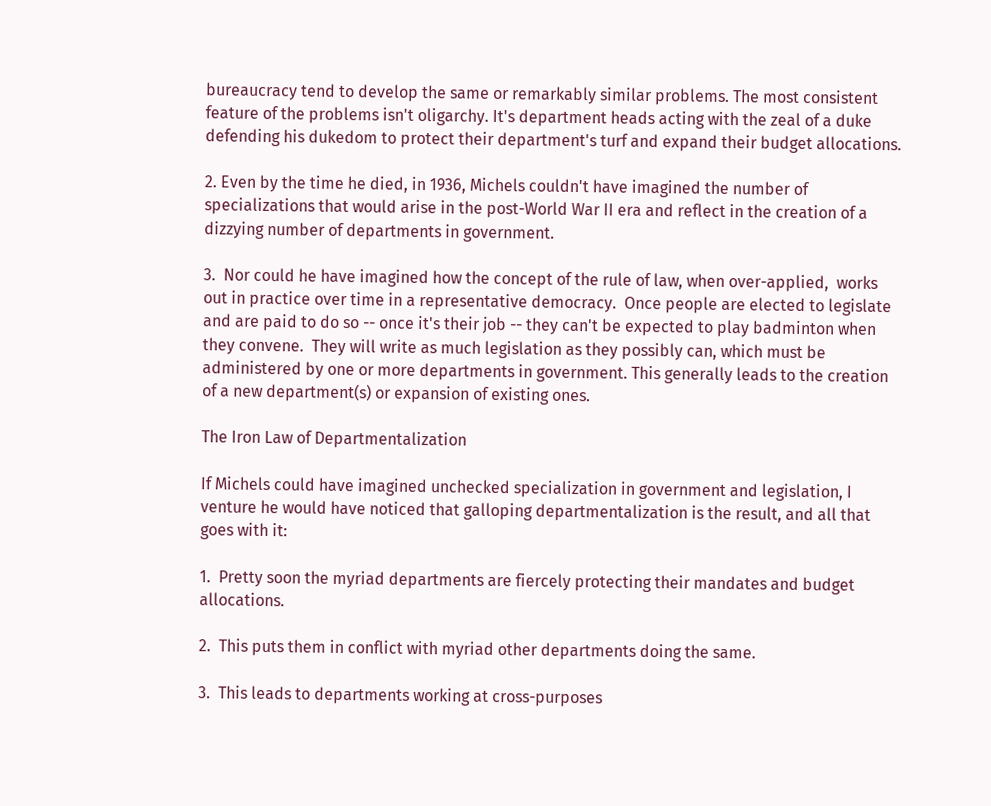bureaucracy tend to develop the same or remarkably similar problems. The most consistent feature of the problems isn't oligarchy. It's department heads acting with the zeal of a duke defending his dukedom to protect their department's turf and expand their budget allocations.

2. Even by the time he died, in 1936, Michels couldn't have imagined the number of specializations that would arise in the post-World War II era and reflect in the creation of a dizzying number of departments in government.

3.  Nor could he have imagined how the concept of the rule of law, when over-applied,  works out in practice over time in a representative democracy.  Once people are elected to legislate and are paid to do so -- once it's their job -- they can't be expected to play badminton when they convene.  They will write as much legislation as they possibly can, which must be administered by one or more departments in government. This generally leads to the creation of a new department(s) or expansion of existing ones.

The Iron Law of Departmentalization

If Michels could have imagined unchecked specialization in government and legislation, I venture he would have noticed that galloping departmentalization is the result, and all that goes with it:

1.  Pretty soon the myriad departments are fiercely protecting their mandates and budget allocations.

2.  This puts them in conflict with myriad other departments doing the same.

3.  This leads to departments working at cross-purposes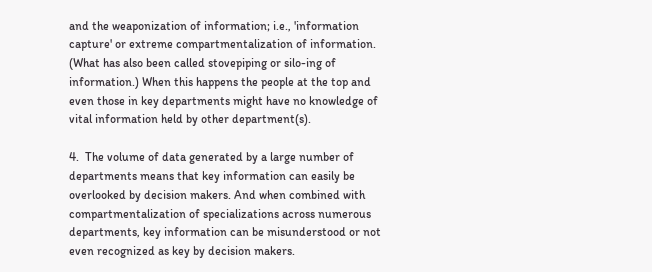and the weaponization of information; i.e., 'information capture' or extreme compartmentalization of information. (What has also been called stovepiping or silo-ing of information.) When this happens the people at the top and even those in key departments might have no knowledge of vital information held by other department(s).

4.  The volume of data generated by a large number of departments means that key information can easily be overlooked by decision makers. And when combined with compartmentalization of specializations across numerous departments, key information can be misunderstood or not even recognized as key by decision makers.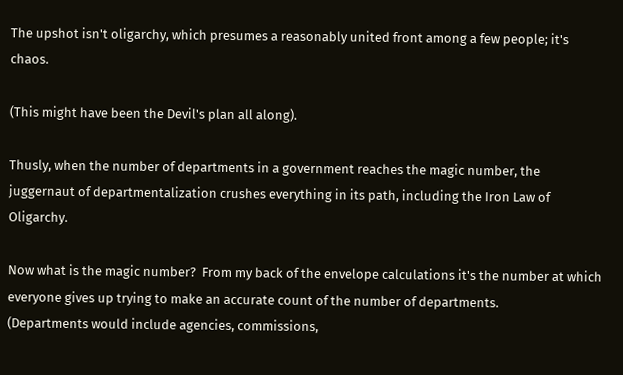The upshot isn't oligarchy, which presumes a reasonably united front among a few people; it's chaos.

(This might have been the Devil's plan all along).

Thusly, when the number of departments in a government reaches the magic number, the juggernaut of departmentalization crushes everything in its path, including the Iron Law of Oligarchy.

Now what is the magic number?  From my back of the envelope calculations it's the number at which everyone gives up trying to make an accurate count of the number of departments.
(Departments would include agencies, commissions,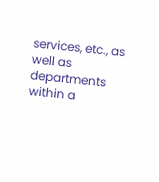services, etc., as well as departments within a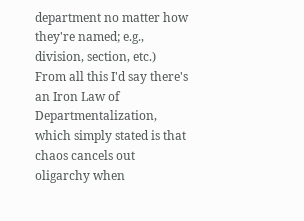department no matter how they're named; e.g., division, section, etc.)
From all this I'd say there's an Iron Law of Departmentalization, which simply stated is that chaos cancels out oligarchy when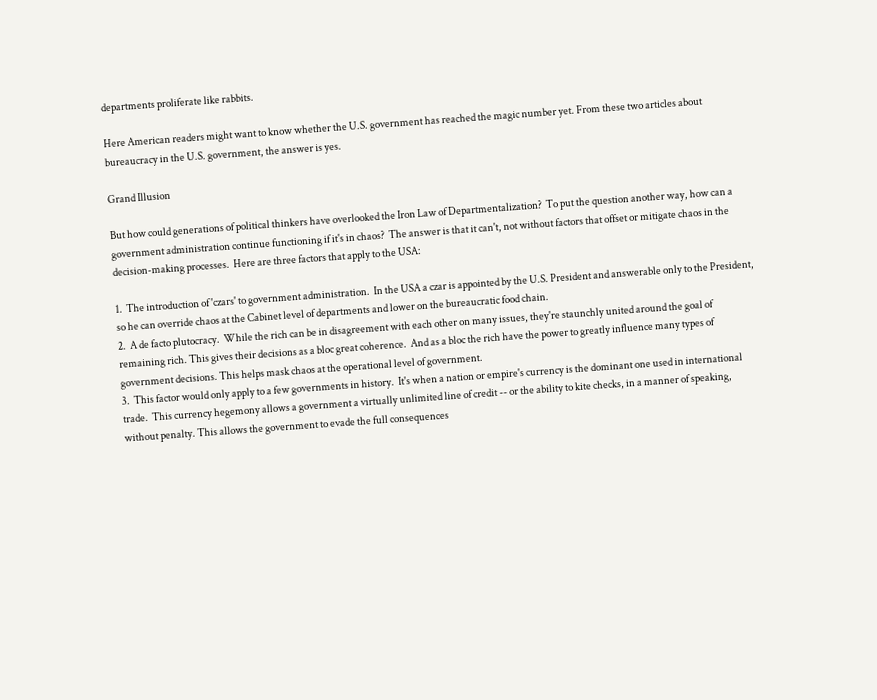departments proliferate like rabbits.

Here American readers might want to know whether the U.S. government has reached the magic number yet. From these two articles about bureaucracy in the U.S. government, the answer is yes.

Grand Illusion

But how could generations of political thinkers have overlooked the Iron Law of Departmentalization?  To put the question another way, how can a government administration continue functioning if it's in chaos?  The answer is that it can't, not without factors that offset or mitigate chaos in the decision-making processes.  Here are three factors that apply to the USA:

1.  The introduction of 'czars' to government administration.  In the USA a czar is appointed by the U.S. President and answerable only to the President, so he can override chaos at the Cabinet level of departments and lower on the bureaucratic food chain.
2.  A de facto plutocracy.  While the rich can be in disagreement with each other on many issues, they're staunchly united around the goal of remaining rich. This gives their decisions as a bloc great coherence.  And as a bloc the rich have the power to greatly influence many types of government decisions. This helps mask chaos at the operational level of government.
3.  This factor would only apply to a few governments in history.  It's when a nation or empire's currency is the dominant one used in international trade.  This currency hegemony allows a government a virtually unlimited line of credit -- or the ability to kite checks, in a manner of speaking, without penalty. This allows the government to evade the full consequences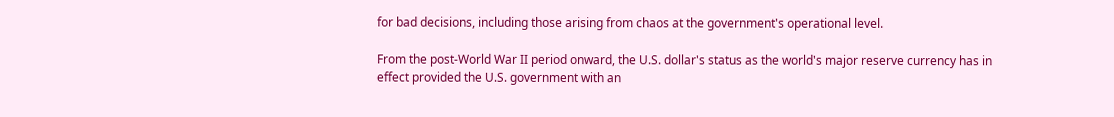for bad decisions, including those arising from chaos at the government's operational level.

From the post-World War II period onward, the U.S. dollar's status as the world's major reserve currency has in effect provided the U.S. government with an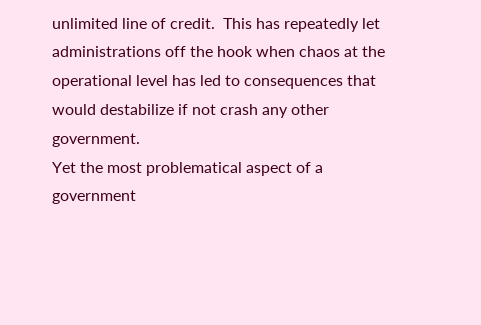unlimited line of credit.  This has repeatedly let administrations off the hook when chaos at the operational level has led to consequences that would destabilize if not crash any other government.
Yet the most problematical aspect of a government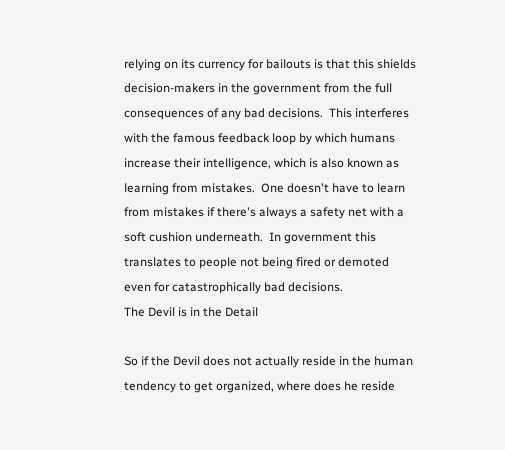relying on its currency for bailouts is that this shields decision-makers in the government from the full consequences of any bad decisions.  This interferes with the famous feedback loop by which humans increase their intelligence, which is also known as learning from mistakes.  One doesn't have to learn from mistakes if there's always a safety net with a soft cushion underneath.  In government this translates to people not being fired or demoted even for catastrophically bad decisions.
The Devil is in the Detail

So if the Devil does not actually reside in the human tendency to get organized, where does he reside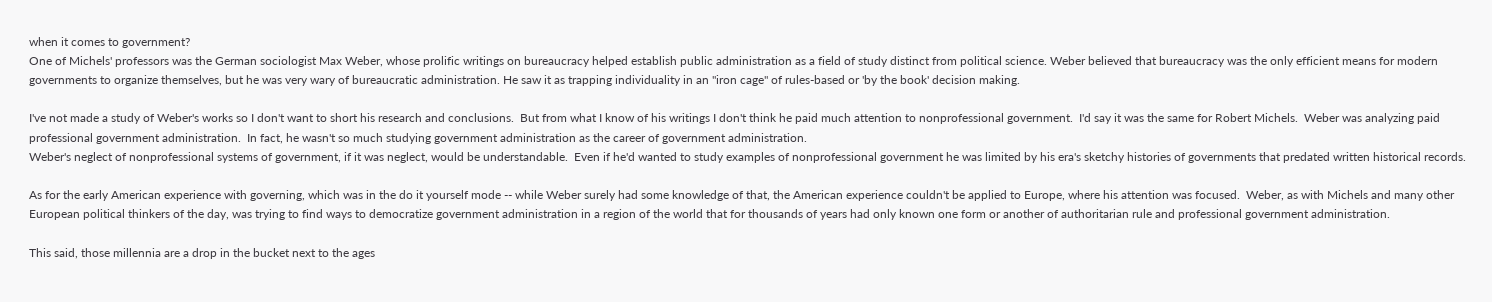when it comes to government?
One of Michels' professors was the German sociologist Max Weber, whose prolific writings on bureaucracy helped establish public administration as a field of study distinct from political science. Weber believed that bureaucracy was the only efficient means for modern governments to organize themselves, but he was very wary of bureaucratic administration. He saw it as trapping individuality in an "iron cage" of rules-based or 'by the book' decision making.

I've not made a study of Weber's works so I don't want to short his research and conclusions.  But from what I know of his writings I don't think he paid much attention to nonprofessional government.  I'd say it was the same for Robert Michels.  Weber was analyzing paid professional government administration.  In fact, he wasn't so much studying government administration as the career of government administration.
Weber's neglect of nonprofessional systems of government, if it was neglect, would be understandable.  Even if he'd wanted to study examples of nonprofessional government he was limited by his era's sketchy histories of governments that predated written historical records.

As for the early American experience with governing, which was in the do it yourself mode -- while Weber surely had some knowledge of that, the American experience couldn't be applied to Europe, where his attention was focused.  Weber, as with Michels and many other European political thinkers of the day, was trying to find ways to democratize government administration in a region of the world that for thousands of years had only known one form or another of authoritarian rule and professional government administration.

This said, those millennia are a drop in the bucket next to the ages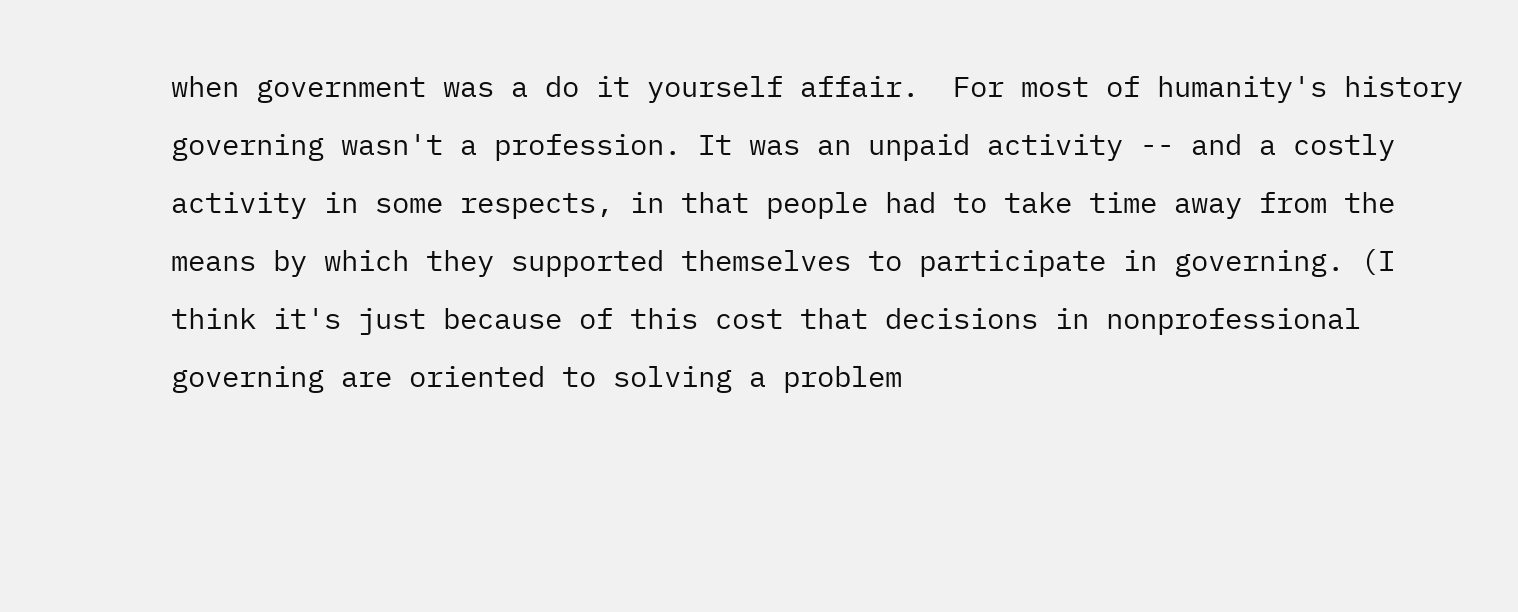when government was a do it yourself affair.  For most of humanity's history governing wasn't a profession. It was an unpaid activity -- and a costly activity in some respects, in that people had to take time away from the means by which they supported themselves to participate in governing. (I think it's just because of this cost that decisions in nonprofessional governing are oriented to solving a problem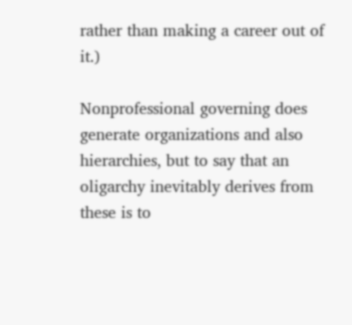rather than making a career out of it.)

Nonprofessional governing does generate organizations and also hierarchies, but to say that an oligarchy inevitably derives from these is to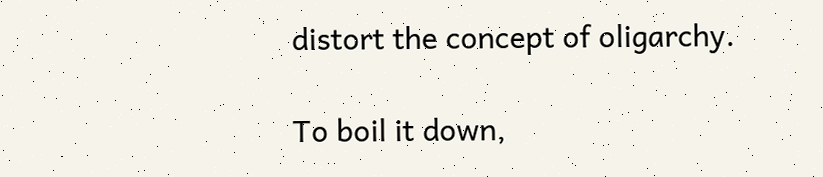distort the concept of oligarchy.

To boil it down,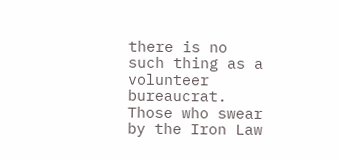there is no such thing as a volunteer bureaucrat.  Those who swear by the Iron Law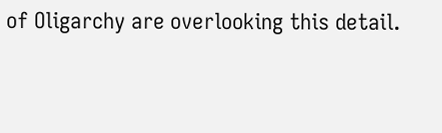of Oligarchy are overlooking this detail.